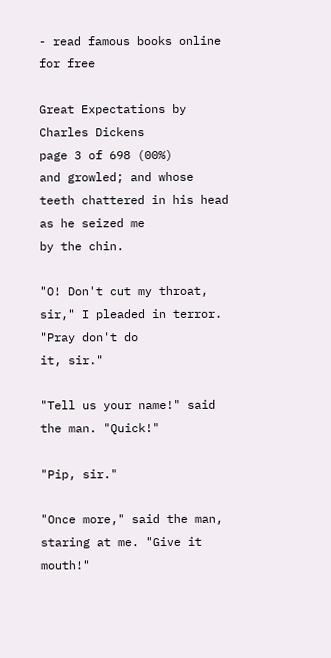- read famous books online for free

Great Expectations by Charles Dickens
page 3 of 698 (00%)
and growled; and whose teeth chattered in his head as he seized me
by the chin.

"O! Don't cut my throat, sir," I pleaded in terror. "Pray don't do
it, sir."

"Tell us your name!" said the man. "Quick!"

"Pip, sir."

"Once more," said the man, staring at me. "Give it mouth!"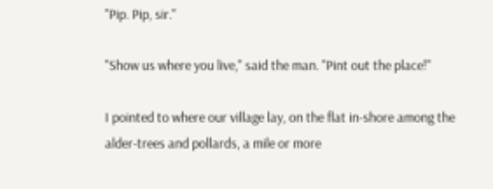"Pip. Pip, sir."

"Show us where you live," said the man. "Pint out the place!"

I pointed to where our village lay, on the flat in-shore among the
alder-trees and pollards, a mile or more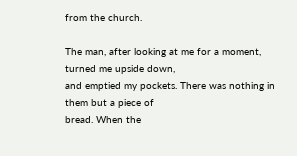from the church.

The man, after looking at me for a moment, turned me upside down,
and emptied my pockets. There was nothing in them but a piece of
bread. When the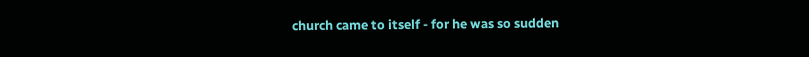church came to itself - for he was so sudden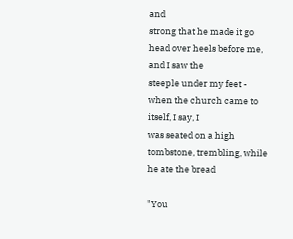and
strong that he made it go head over heels before me, and I saw the
steeple under my feet - when the church came to itself, I say, I
was seated on a high tombstone, trembling, while he ate the bread

"You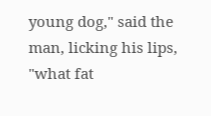young dog," said the man, licking his lips, "what fat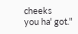cheeks
you ha' got."